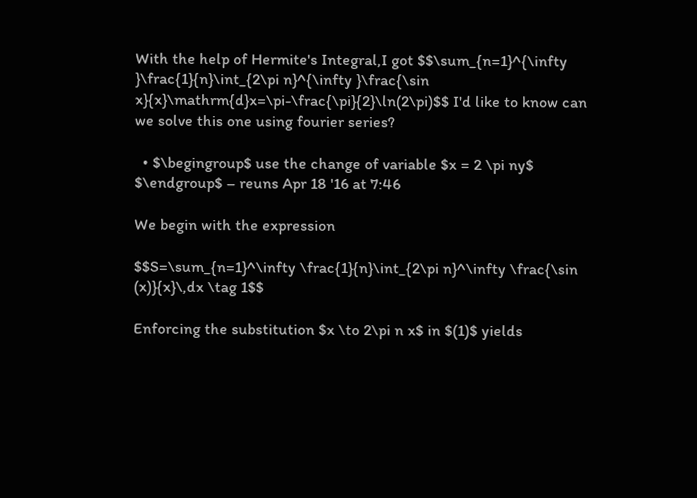With the help of Hermite's Integral,I got $$\sum_{n=1}^{\infty }\frac{1}{n}\int_{2\pi n}^{\infty }\frac{\sin x}{x}\mathrm{d}x=\pi-\frac{\pi}{2}\ln(2\pi)$$ I'd like to know can we solve this one using fourier series?

  • $\begingroup$ use the change of variable $x = 2 \pi ny$ $\endgroup$ – reuns Apr 18 '16 at 7:46

We begin with the expression

$$S=\sum_{n=1}^\infty \frac{1}{n}\int_{2\pi n}^\infty \frac{\sin (x)}{x}\,dx \tag 1$$

Enforcing the substitution $x \to 2\pi n x$ in $(1)$ yields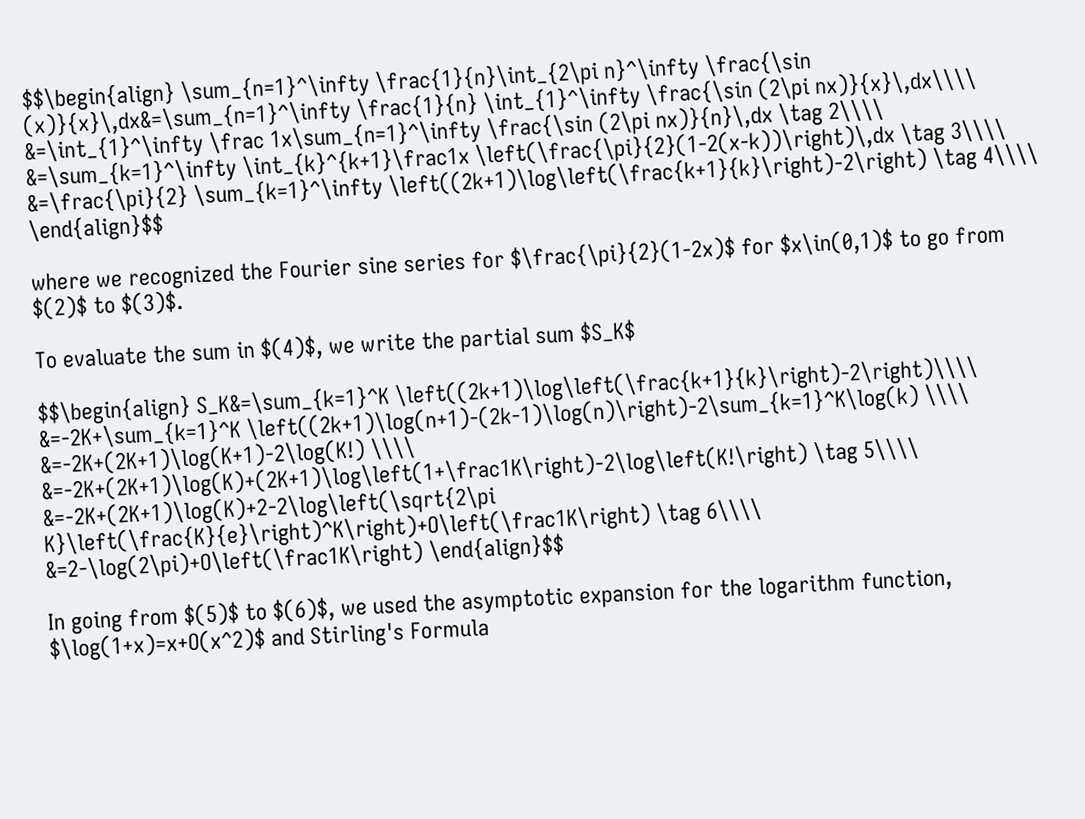$$\begin{align} \sum_{n=1}^\infty \frac{1}{n}\int_{2\pi n}^\infty \frac{\sin (x)}{x}\,dx&=\sum_{n=1}^\infty \frac{1}{n} \int_{1}^\infty \frac{\sin (2\pi nx)}{x}\,dx\\\\ &=\int_{1}^\infty \frac 1x\sum_{n=1}^\infty \frac{\sin (2\pi nx)}{n}\,dx \tag 2\\\\ &=\sum_{k=1}^\infty \int_{k}^{k+1}\frac1x \left(\frac{\pi}{2}(1-2(x-k))\right)\,dx \tag 3\\\\ &=\frac{\pi}{2} \sum_{k=1}^\infty \left((2k+1)\log\left(\frac{k+1}{k}\right)-2\right) \tag 4\\\\ \end{align}$$

where we recognized the Fourier sine series for $\frac{\pi}{2}(1-2x)$ for $x\in(0,1)$ to go from $(2)$ to $(3)$.

To evaluate the sum in $(4)$, we write the partial sum $S_K$

$$\begin{align} S_K&=\sum_{k=1}^K \left((2k+1)\log\left(\frac{k+1}{k}\right)-2\right)\\\\ &=-2K+\sum_{k=1}^K \left((2k+1)\log(n+1)-(2k-1)\log(n)\right)-2\sum_{k=1}^K\log(k) \\\\ &=-2K+(2K+1)\log(K+1)-2\log(K!) \\\\ &=-2K+(2K+1)\log(K)+(2K+1)\log\left(1+\frac1K\right)-2\log\left(K!\right) \tag 5\\\\ &=-2K+(2K+1)\log(K)+2-2\log\left(\sqrt{2\pi K}\left(\frac{K}{e}\right)^K\right)+O\left(\frac1K\right) \tag 6\\\\ &=2-\log(2\pi)+O\left(\frac1K\right) \end{align}$$

In going from $(5)$ to $(6)$, we used the asymptotic expansion for the logarithm function, $\log(1+x)=x+O(x^2)$ and Stirling's Formula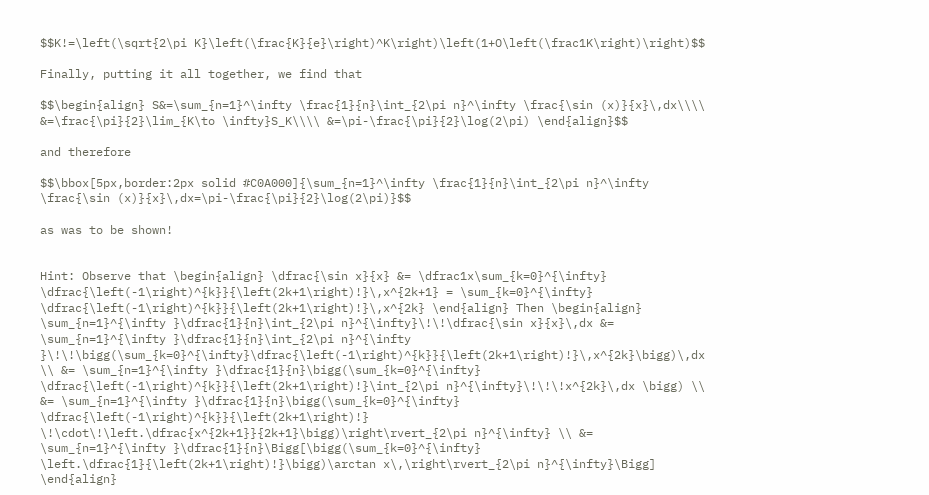$$K!=\left(\sqrt{2\pi K}\left(\frac{K}{e}\right)^K\right)\left(1+O\left(\frac1K\right)\right)$$

Finally, putting it all together, we find that

$$\begin{align} S&=\sum_{n=1}^\infty \frac{1}{n}\int_{2\pi n}^\infty \frac{\sin (x)}{x}\,dx\\\\ &=\frac{\pi}{2}\lim_{K\to \infty}S_K\\\\ &=\pi-\frac{\pi}{2}\log(2\pi) \end{align}$$

and therefore

$$\bbox[5px,border:2px solid #C0A000]{\sum_{n=1}^\infty \frac{1}{n}\int_{2\pi n}^\infty \frac{\sin (x)}{x}\,dx=\pi-\frac{\pi}{2}\log(2\pi)}$$

as was to be shown!


Hint: Observe that \begin{align} \dfrac{\sin x}{x} &= \dfrac1x\sum_{k=0}^{\infty} \dfrac{\left(-1\right)^{k}}{\left(2k+1\right)!}\,x^{2k+1} = \sum_{k=0}^{\infty} \dfrac{\left(-1\right)^{k}}{\left(2k+1\right)!}\,x^{2k} \end{align} Then \begin{align} \sum_{n=1}^{\infty }\dfrac{1}{n}\int_{2\pi n}^{\infty}\!\!\dfrac{\sin x}{x}\,dx &= \sum_{n=1}^{\infty }\dfrac{1}{n}\int_{2\pi n}^{\infty }\!\!\bigg(\sum_{k=0}^{\infty}\dfrac{\left(-1\right)^{k}}{\left(2k+1\right)!}\,x^{2k}\bigg)\,dx \\ &= \sum_{n=1}^{\infty }\dfrac{1}{n}\bigg(\sum_{k=0}^{\infty} \dfrac{\left(-1\right)^{k}}{\left(2k+1\right)!}\int_{2\pi n}^{\infty}\!\!\!x^{2k}\,dx \bigg) \\ &= \sum_{n=1}^{\infty }\dfrac{1}{n}\bigg(\sum_{k=0}^{\infty} \dfrac{\left(-1\right)^{k}}{\left(2k+1\right)!} \!\cdot\!\left.\dfrac{x^{2k+1}}{2k+1}\bigg)\right\rvert_{2\pi n}^{\infty} \\ &= \sum_{n=1}^{\infty }\dfrac{1}{n}\Bigg[\bigg(\sum_{k=0}^{\infty} \left.\dfrac{1}{\left(2k+1\right)!}\bigg)\arctan x\,\right\rvert_{2\pi n}^{\infty}\Bigg] \end{align}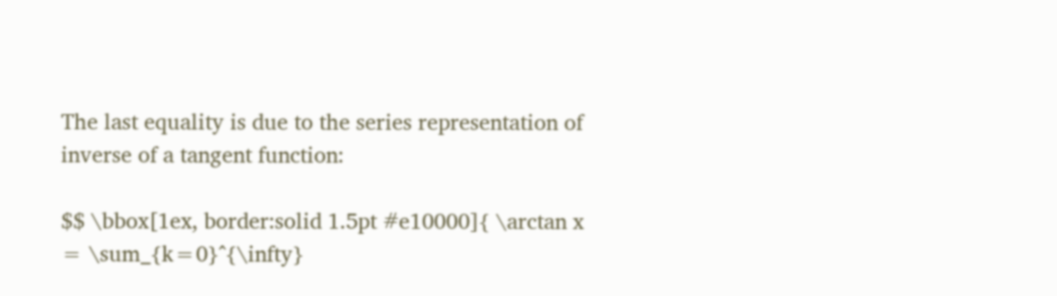The last equality is due to the series representation of inverse of a tangent function:

$$ \bbox[1ex, border:solid 1.5pt #e10000]{ \arctan x = \sum_{k=0}^{\infty}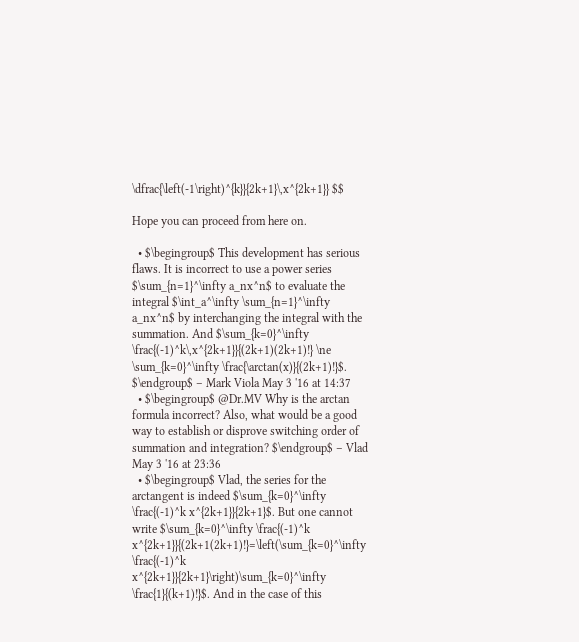\dfrac{\left(-1\right)^{k}}{2k+1}\,x^{2k+1}} $$

Hope you can proceed from here on.

  • $\begingroup$ This development has serious flaws. It is incorrect to use a power series $\sum_{n=1}^\infty a_nx^n$ to evaluate the integral $\int_a^\infty \sum_{n=1}^\infty a_nx^n$ by interchanging the integral with the summation. And $\sum_{k=0}^\infty \frac{(-1)^k\,x^{2k+1}}{(2k+1)(2k+1)!} \ne \sum_{k=0}^\infty \frac{\arctan(x)}{(2k+1)!}$. $\endgroup$ – Mark Viola May 3 '16 at 14:37
  • $\begingroup$ @Dr.MV Why is the arctan formula incorrect? Also, what would be a good way to establish or disprove switching order of summation and integration? $\endgroup$ – Vlad May 3 '16 at 23:36
  • $\begingroup$ Vlad, the series for the arctangent is indeed $\sum_{k=0}^\infty \frac{(-1)^k x^{2k+1}}{2k+1}$. But one cannot write $\sum_{k=0}^\infty \frac{(-1)^k x^{2k+1}}{(2k+1(2k+1)!}=\left(\sum_{k=0}^\infty \frac{(-1)^k x^{2k+1}}{2k+1}\right)\sum_{k=0}^\infty \frac{1}{(k+1)!}$. And in the case of this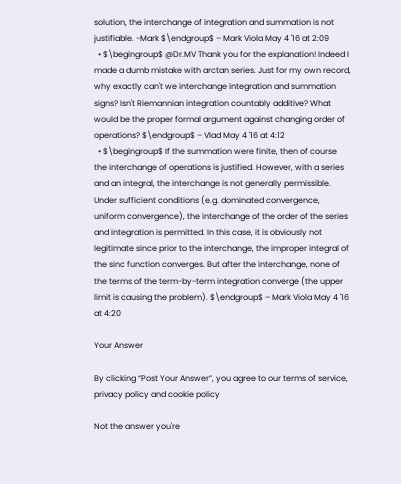solution, the interchange of integration and summation is not justifiable. -Mark $\endgroup$ – Mark Viola May 4 '16 at 2:09
  • $\begingroup$ @Dr.MV Thank you for the explanation! Indeed I made a dumb mistake with arctan series. Just for my own record, why exactly can't we interchange integration and summation signs? Isn't Riemannian integration countably additive? What would be the proper formal argument against changing order of operations? $\endgroup$ – Vlad May 4 '16 at 4:12
  • $\begingroup$ If the summation were finite, then of course the interchange of operations is justified. However, with a series and an integral, the interchange is not generally permissible. Under sufficient conditions (e.g. dominated convergence, uniform convergence), the interchange of the order of the series and integration is permitted. In this case, it is obviously not legitimate since prior to the interchange, the improper integral of the sinc function converges. But after the interchange, none of the terms of the term-by-term integration converge (the upper limit is causing the problem). $\endgroup$ – Mark Viola May 4 '16 at 4:20

Your Answer

By clicking “Post Your Answer”, you agree to our terms of service, privacy policy and cookie policy

Not the answer you're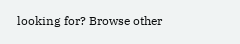looking for? Browse other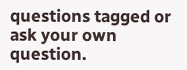questions tagged or ask your own question.